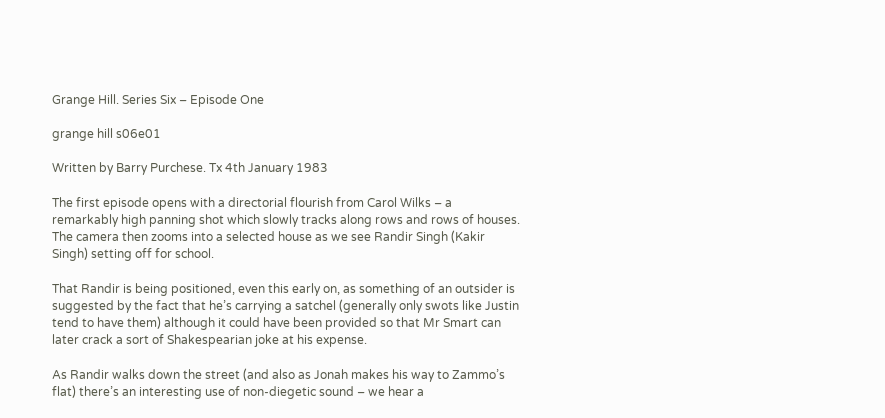Grange Hill. Series Six – Episode One

grange hill s06e01

Written by Barry Purchese. Tx 4th January 1983

The first episode opens with a directorial flourish from Carol Wilks – a remarkably high panning shot which slowly tracks along rows and rows of houses. The camera then zooms into a selected house as we see Randir Singh (Kakir Singh) setting off for school.

That Randir is being positioned, even this early on, as something of an outsider is suggested by the fact that he’s carrying a satchel (generally only swots like Justin tend to have them) although it could have been provided so that Mr Smart can later crack a sort of Shakespearian joke at his expense.

As Randir walks down the street (and also as Jonah makes his way to Zammo’s flat) there’s an interesting use of non-diegetic sound – we hear a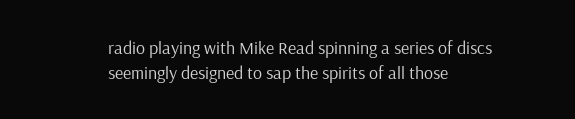radio playing with Mike Read spinning a series of discs seemingly designed to sap the spirits of all those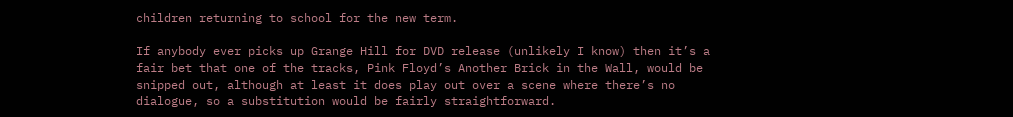children returning to school for the new term.

If anybody ever picks up Grange Hill for DVD release (unlikely I know) then it’s a fair bet that one of the tracks, Pink Floyd’s Another Brick in the Wall, would be snipped out, although at least it does play out over a scene where there’s no dialogue, so a substitution would be fairly straightforward.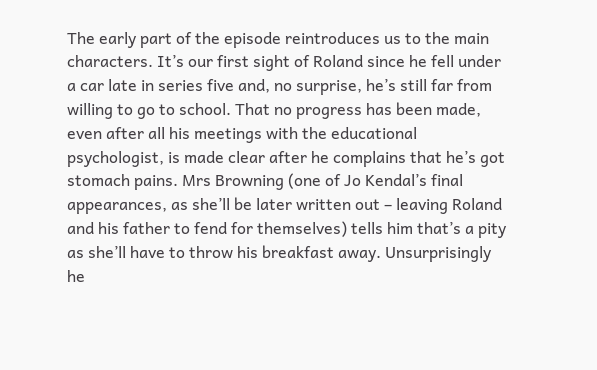The early part of the episode reintroduces us to the main characters. It’s our first sight of Roland since he fell under a car late in series five and, no surprise, he’s still far from willing to go to school. That no progress has been made, even after all his meetings with the educational psychologist, is made clear after he complains that he’s got stomach pains. Mrs Browning (one of Jo Kendal’s final appearances, as she’ll be later written out – leaving Roland and his father to fend for themselves) tells him that’s a pity as she’ll have to throw his breakfast away. Unsurprisingly he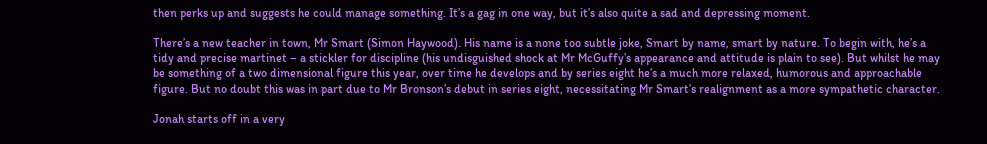then perks up and suggests he could manage something. It’s a gag in one way, but it’s also quite a sad and depressing moment.

There’s a new teacher in town, Mr Smart (Simon Haywood). His name is a none too subtle joke, Smart by name, smart by nature. To begin with, he’s a tidy and precise martinet – a stickler for discipline (his undisguished shock at Mr McGuffy’s appearance and attitude is plain to see). But whilst he may be something of a two dimensional figure this year, over time he develops and by series eight he’s a much more relaxed, humorous and approachable figure. But no doubt this was in part due to Mr Bronson’s debut in series eight, necessitating Mr Smart’s realignment as a more sympathetic character.

Jonah starts off in a very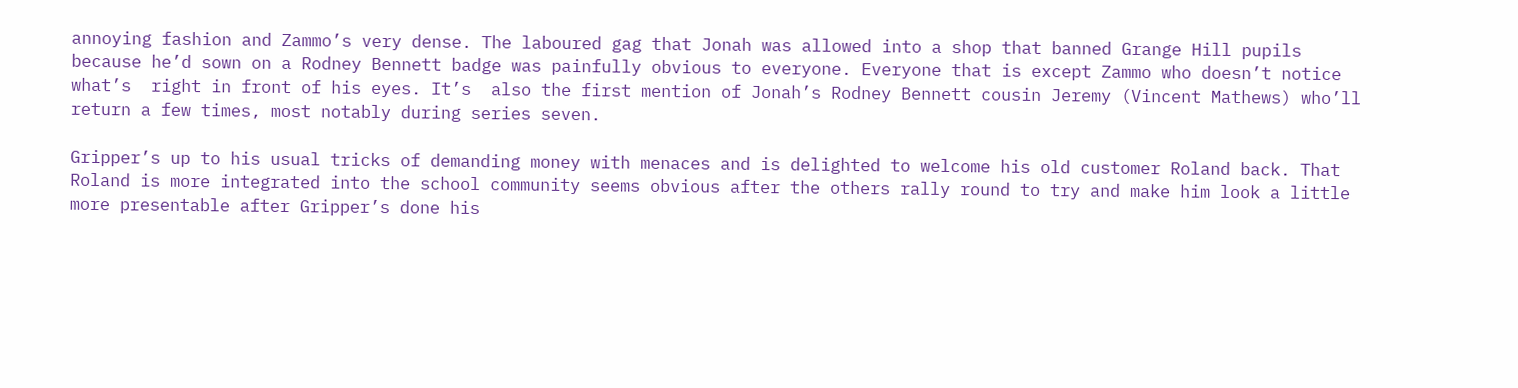annoying fashion and Zammo’s very dense. The laboured gag that Jonah was allowed into a shop that banned Grange Hill pupils because he’d sown on a Rodney Bennett badge was painfully obvious to everyone. Everyone that is except Zammo who doesn’t notice what’s  right in front of his eyes. It’s  also the first mention of Jonah’s Rodney Bennett cousin Jeremy (Vincent Mathews) who’ll return a few times, most notably during series seven.

Gripper’s up to his usual tricks of demanding money with menaces and is delighted to welcome his old customer Roland back. That Roland is more integrated into the school community seems obvious after the others rally round to try and make him look a little more presentable after Gripper’s done his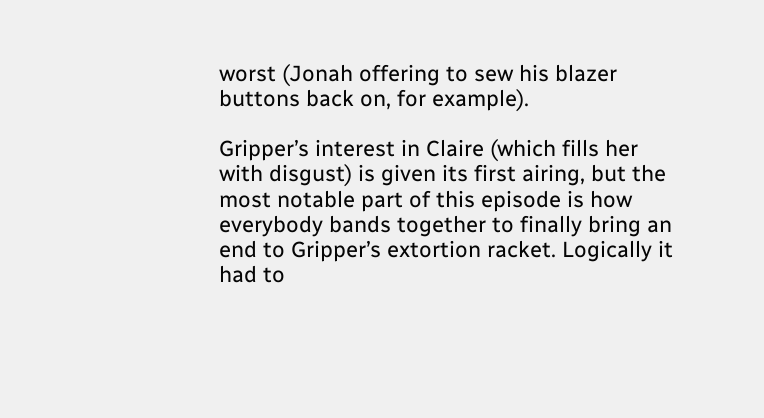worst (Jonah offering to sew his blazer buttons back on, for example).

Gripper’s interest in Claire (which fills her with disgust) is given its first airing, but the most notable part of this episode is how everybody bands together to finally bring an end to Gripper’s extortion racket. Logically it had to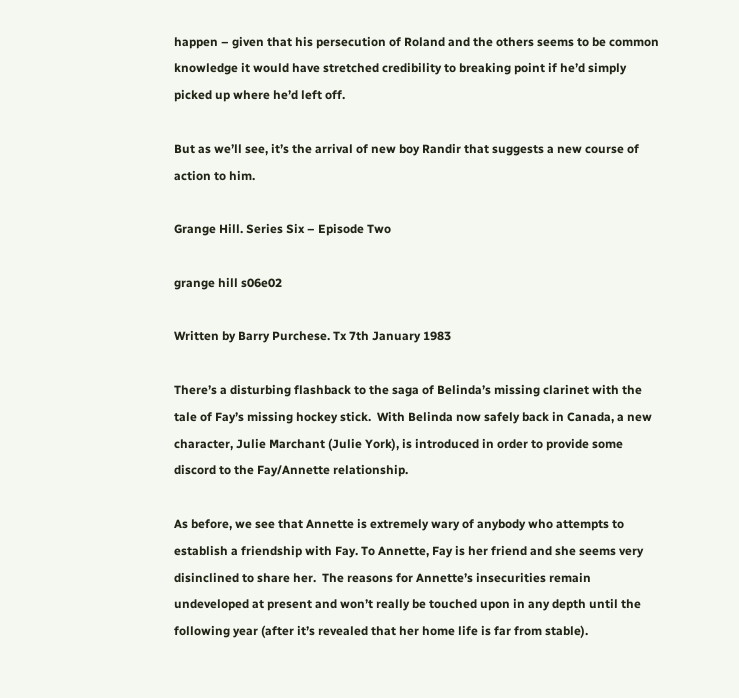happen – given that his persecution of Roland and the others seems to be common knowledge it would have stretched credibility to breaking point if he’d simply picked up where he’d left off.

But as we’ll see, it’s the arrival of new boy Randir that suggests a new course of action to him.

Grange Hill. Series Six – Episode Two

grange hill s06e02

Written by Barry Purchese. Tx 7th January 1983

There’s a disturbing flashback to the saga of Belinda’s missing clarinet with the tale of Fay’s missing hockey stick.  With Belinda now safely back in Canada, a new character, Julie Marchant (Julie York), is introduced in order to provide some discord to the Fay/Annette relationship.

As before, we see that Annette is extremely wary of anybody who attempts to establish a friendship with Fay. To Annette, Fay is her friend and she seems very disinclined to share her.  The reasons for Annette’s insecurities remain undeveloped at present and won’t really be touched upon in any depth until the following year (after it’s revealed that her home life is far from stable).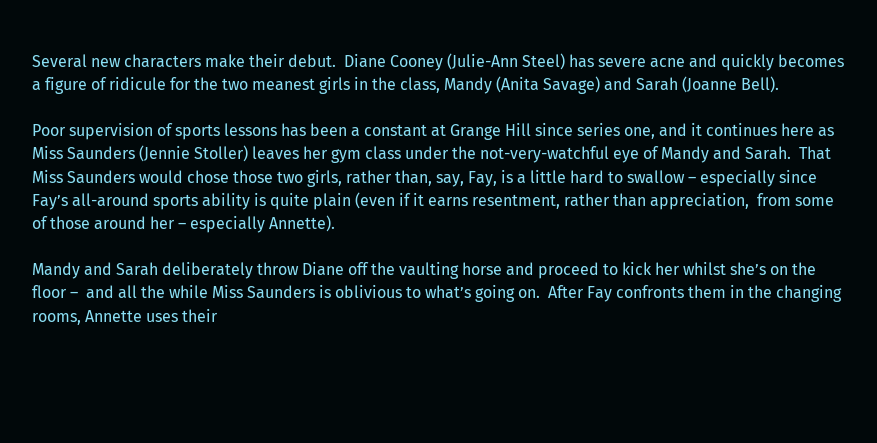Several new characters make their debut.  Diane Cooney (Julie-Ann Steel) has severe acne and quickly becomes a figure of ridicule for the two meanest girls in the class, Mandy (Anita Savage) and Sarah (Joanne Bell).

Poor supervision of sports lessons has been a constant at Grange Hill since series one, and it continues here as Miss Saunders (Jennie Stoller) leaves her gym class under the not-very-watchful eye of Mandy and Sarah.  That Miss Saunders would chose those two girls, rather than, say, Fay, is a little hard to swallow – especially since Fay’s all-around sports ability is quite plain (even if it earns resentment, rather than appreciation,  from some of those around her – especially Annette).

Mandy and Sarah deliberately throw Diane off the vaulting horse and proceed to kick her whilst she’s on the floor –  and all the while Miss Saunders is oblivious to what’s going on.  After Fay confronts them in the changing rooms, Annette uses their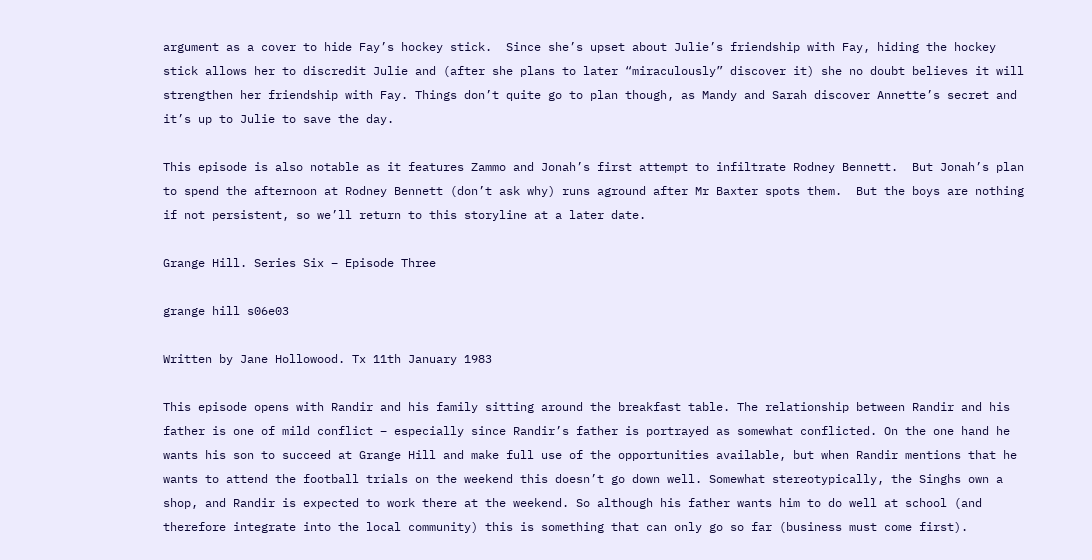argument as a cover to hide Fay’s hockey stick.  Since she’s upset about Julie’s friendship with Fay, hiding the hockey stick allows her to discredit Julie and (after she plans to later “miraculously” discover it) she no doubt believes it will strengthen her friendship with Fay. Things don’t quite go to plan though, as Mandy and Sarah discover Annette’s secret and it’s up to Julie to save the day.

This episode is also notable as it features Zammo and Jonah’s first attempt to infiltrate Rodney Bennett.  But Jonah’s plan to spend the afternoon at Rodney Bennett (don’t ask why) runs aground after Mr Baxter spots them.  But the boys are nothing if not persistent, so we’ll return to this storyline at a later date.

Grange Hill. Series Six – Episode Three

grange hill s06e03

Written by Jane Hollowood. Tx 11th January 1983

This episode opens with Randir and his family sitting around the breakfast table. The relationship between Randir and his father is one of mild conflict – especially since Randir’s father is portrayed as somewhat conflicted. On the one hand he wants his son to succeed at Grange Hill and make full use of the opportunities available, but when Randir mentions that he wants to attend the football trials on the weekend this doesn’t go down well. Somewhat stereotypically, the Singhs own a shop, and Randir is expected to work there at the weekend. So although his father wants him to do well at school (and therefore integrate into the local community) this is something that can only go so far (business must come first).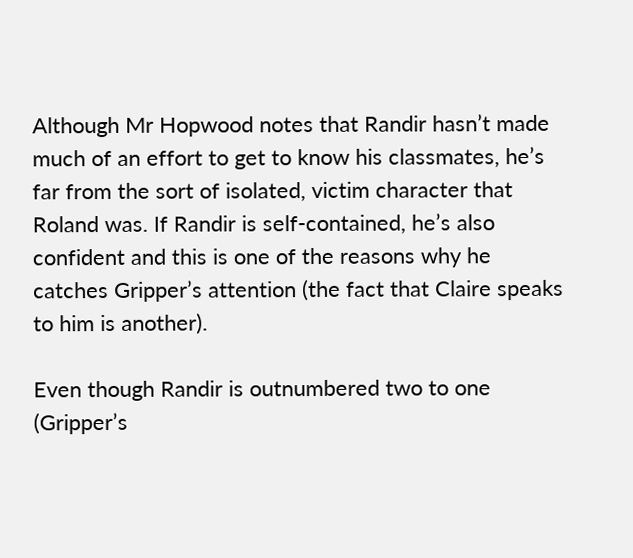Although Mr Hopwood notes that Randir hasn’t made much of an effort to get to know his classmates, he’s far from the sort of isolated, victim character that Roland was. If Randir is self-contained, he’s also confident and this is one of the reasons why he catches Gripper’s attention (the fact that Claire speaks to him is another).

Even though Randir is outnumbered two to one (Gripper’s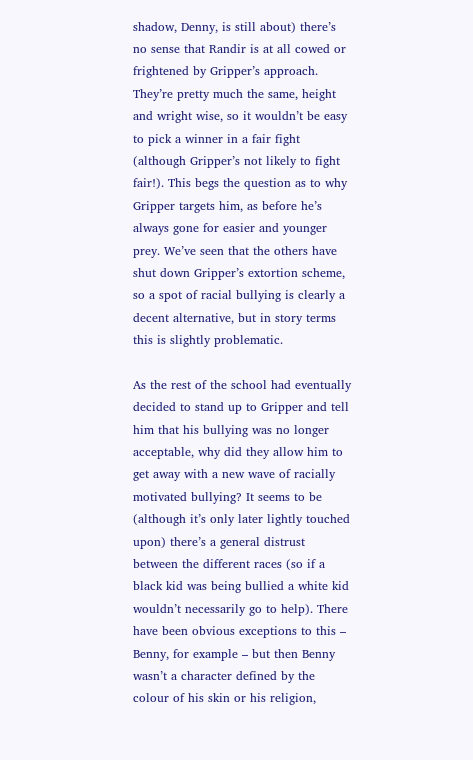shadow, Denny, is still about) there’s no sense that Randir is at all cowed or frightened by Gripper’s approach. They’re pretty much the same, height and wright wise, so it wouldn’t be easy to pick a winner in a fair fight (although Gripper’s not likely to fight fair!). This begs the question as to why Gripper targets him, as before he’s always gone for easier and younger prey. We’ve seen that the others have shut down Gripper’s extortion scheme, so a spot of racial bullying is clearly a decent alternative, but in story terms this is slightly problematic.

As the rest of the school had eventually decided to stand up to Gripper and tell him that his bullying was no longer acceptable, why did they allow him to get away with a new wave of racially motivated bullying? It seems to be (although it’s only later lightly touched upon) there’s a general distrust between the different races (so if a black kid was being bullied a white kid wouldn’t necessarily go to help). There have been obvious exceptions to this – Benny, for example – but then Benny wasn’t a character defined by the colour of his skin or his religion,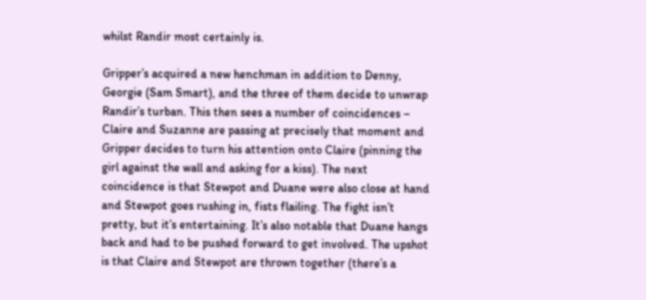whilst Randir most certainly is.

Gripper’s acquired a new henchman in addition to Denny, Georgie (Sam Smart), and the three of them decide to unwrap Randir’s turban. This then sees a number of coincidences – Claire and Suzanne are passing at precisely that moment and Gripper decides to turn his attention onto Claire (pinning the girl against the wall and asking for a kiss). The next coincidence is that Stewpot and Duane were also close at hand and Stewpot goes rushing in, fists flailing. The fight isn’t pretty, but it’s entertaining. It’s also notable that Duane hangs back and had to be pushed forward to get involved. The upshot is that Claire and Stewpot are thrown together (there’s a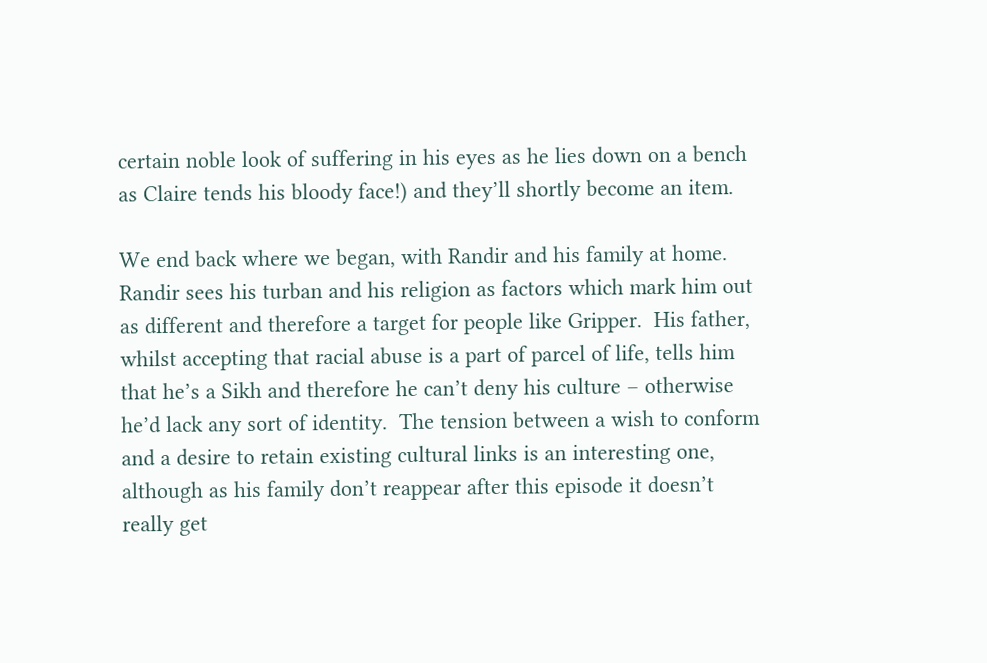certain noble look of suffering in his eyes as he lies down on a bench as Claire tends his bloody face!) and they’ll shortly become an item.

We end back where we began, with Randir and his family at home.  Randir sees his turban and his religion as factors which mark him out as different and therefore a target for people like Gripper.  His father, whilst accepting that racial abuse is a part of parcel of life, tells him that he’s a Sikh and therefore he can’t deny his culture – otherwise he’d lack any sort of identity.  The tension between a wish to conform and a desire to retain existing cultural links is an interesting one, although as his family don’t reappear after this episode it doesn’t really get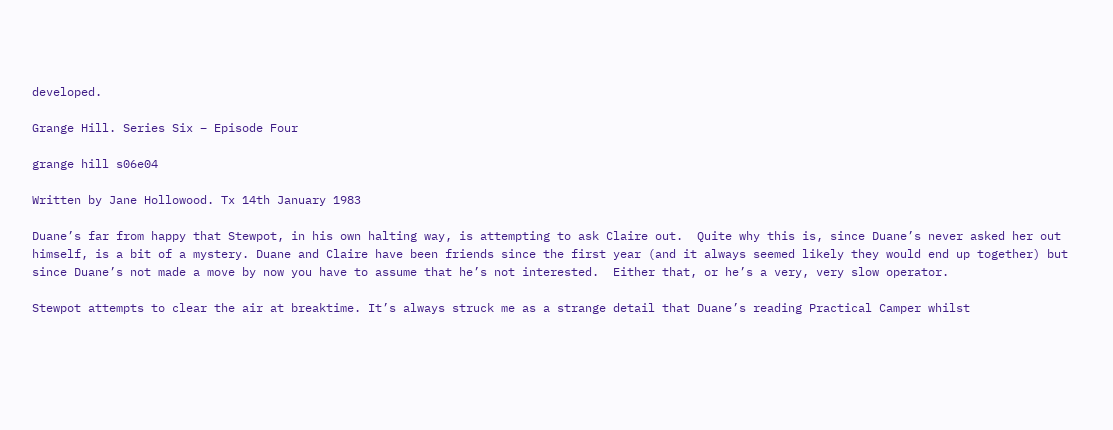developed.

Grange Hill. Series Six – Episode Four

grange hill s06e04

Written by Jane Hollowood. Tx 14th January 1983

Duane’s far from happy that Stewpot, in his own halting way, is attempting to ask Claire out.  Quite why this is, since Duane’s never asked her out himself, is a bit of a mystery. Duane and Claire have been friends since the first year (and it always seemed likely they would end up together) but since Duane’s not made a move by now you have to assume that he’s not interested.  Either that, or he’s a very, very slow operator.

Stewpot attempts to clear the air at breaktime. It’s always struck me as a strange detail that Duane’s reading Practical Camper whilst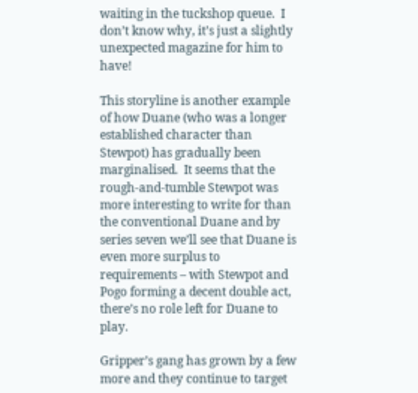waiting in the tuckshop queue.  I don’t know why, it’s just a slightly unexpected magazine for him to have!

This storyline is another example of how Duane (who was a longer established character than Stewpot) has gradually been marginalised.  It seems that the rough-and-tumble Stewpot was more interesting to write for than the conventional Duane and by series seven we’ll see that Duane is even more surplus to requirements – with Stewpot and Pogo forming a decent double act, there’s no role left for Duane to play.

Gripper’s gang has grown by a few more and they continue to target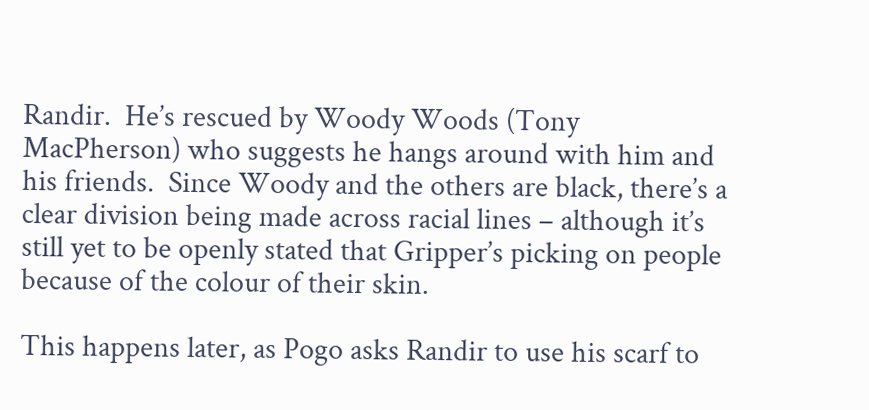Randir.  He’s rescued by Woody Woods (Tony MacPherson) who suggests he hangs around with him and his friends.  Since Woody and the others are black, there’s a clear division being made across racial lines – although it’s still yet to be openly stated that Gripper’s picking on people because of the colour of their skin.

This happens later, as Pogo asks Randir to use his scarf to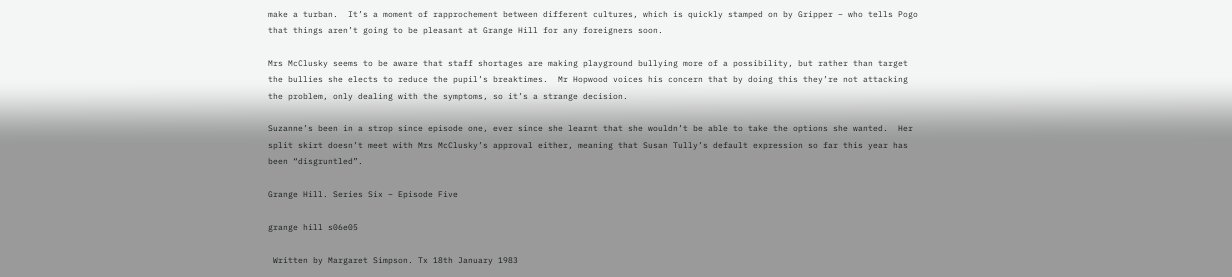make a turban.  It’s a moment of rapprochement between different cultures, which is quickly stamped on by Gripper – who tells Pogo that things aren’t going to be pleasant at Grange Hill for any foreigners soon.

Mrs McClusky seems to be aware that staff shortages are making playground bullying more of a possibility, but rather than target the bullies she elects to reduce the pupil’s breaktimes.  Mr Hopwood voices his concern that by doing this they’re not attacking the problem, only dealing with the symptoms, so it’s a strange decision.

Suzanne’s been in a strop since episode one, ever since she learnt that she wouldn’t be able to take the options she wanted.  Her split skirt doesn’t meet with Mrs McClusky’s approval either, meaning that Susan Tully’s default expression so far this year has been “disgruntled”.

Grange Hill. Series Six – Episode Five

grange hill s06e05

 Written by Margaret Simpson. Tx 18th January 1983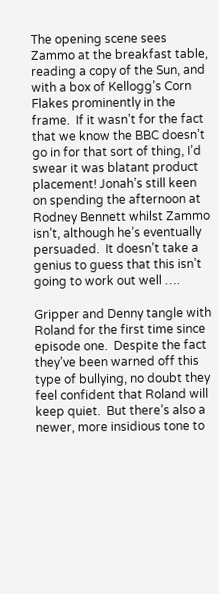The opening scene sees Zammo at the breakfast table, reading a copy of the Sun, and with a box of Kellogg’s Corn Flakes prominently in the frame.  If it wasn’t for the fact that we know the BBC doesn’t go in for that sort of thing, I’d swear it was blatant product placement! Jonah’s still keen on spending the afternoon at Rodney Bennett whilst Zammo isn’t, although he’s eventually persuaded.  It doesn’t take a genius to guess that this isn’t going to work out well ….

Gripper and Denny tangle with Roland for the first time since episode one.  Despite the fact they’ve been warned off this type of bullying, no doubt they feel confident that Roland will keep quiet.  But there’s also a newer, more insidious tone to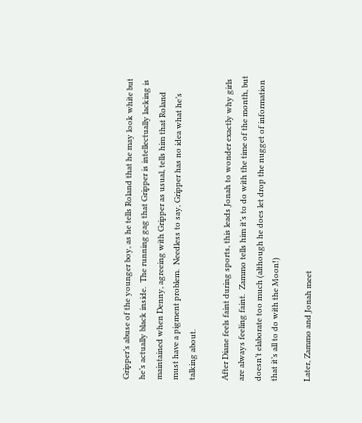Gripper’s abuse of the younger boy, as he tells Roland that he may look white but he’s actually black inside.  The running gag that Gripper is intellectually lacking is maintained when Denny, agreeing with Gripper as usual, tells him that Roland must have a pigment problem.  Needless to say, Gripper has no idea what he’s talking about.

After Diane feels faint during sports, this leads Jonah to wonder exactly why girls are always feeling faint.  Zammo tells him it’s to do with the time of the month, but doesn’t elaborate too much (although he does let drop the nugget of information that it’s all to do with the Moon!)

Later, Zammo and Jonah meet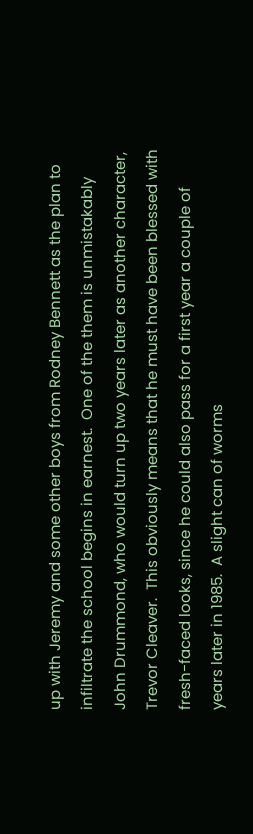up with Jeremy and some other boys from Rodney Bennett as the plan to infiltrate the school begins in earnest.  One of the them is unmistakably John Drummond, who would turn up two years later as another character, Trevor Cleaver.  This obviously means that he must have been blessed with fresh-faced looks, since he could also pass for a first year a couple of years later in 1985.  A slight can of worms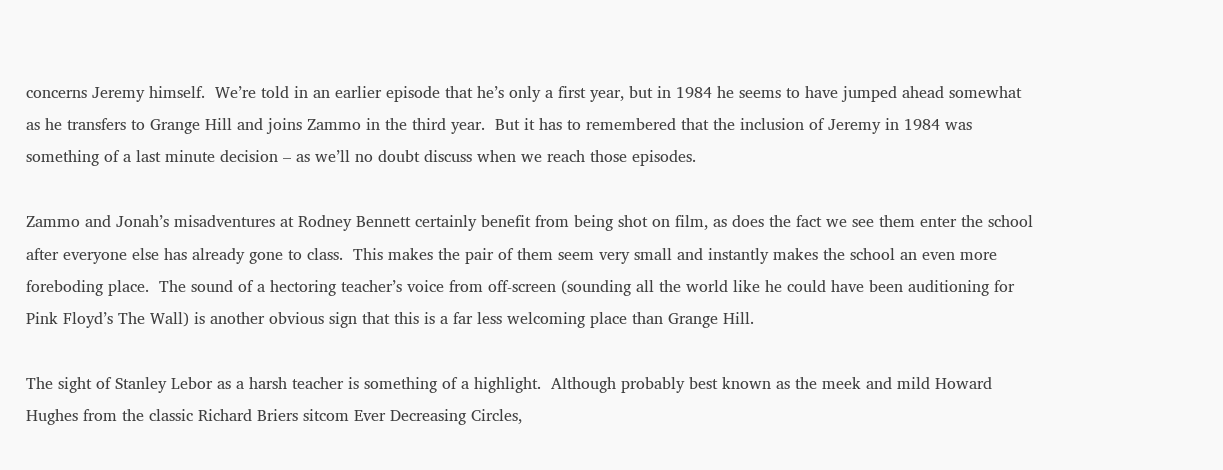concerns Jeremy himself.  We’re told in an earlier episode that he’s only a first year, but in 1984 he seems to have jumped ahead somewhat as he transfers to Grange Hill and joins Zammo in the third year.  But it has to remembered that the inclusion of Jeremy in 1984 was something of a last minute decision – as we’ll no doubt discuss when we reach those episodes.

Zammo and Jonah’s misadventures at Rodney Bennett certainly benefit from being shot on film, as does the fact we see them enter the school after everyone else has already gone to class.  This makes the pair of them seem very small and instantly makes the school an even more foreboding place.  The sound of a hectoring teacher’s voice from off-screen (sounding all the world like he could have been auditioning for Pink Floyd’s The Wall) is another obvious sign that this is a far less welcoming place than Grange Hill.

The sight of Stanley Lebor as a harsh teacher is something of a highlight.  Although probably best known as the meek and mild Howard Hughes from the classic Richard Briers sitcom Ever Decreasing Circles,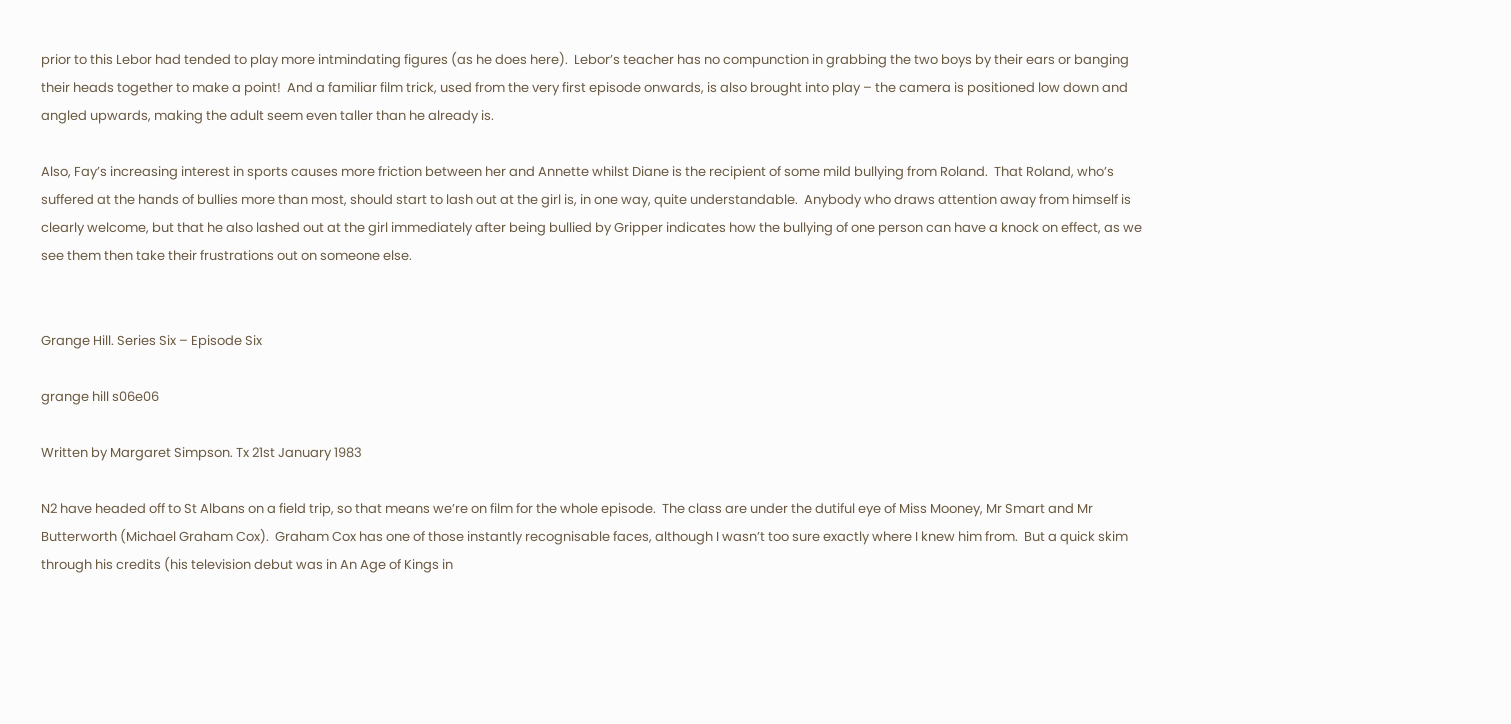prior to this Lebor had tended to play more intmindating figures (as he does here).  Lebor’s teacher has no compunction in grabbing the two boys by their ears or banging their heads together to make a point!  And a familiar film trick, used from the very first episode onwards, is also brought into play – the camera is positioned low down and angled upwards, making the adult seem even taller than he already is.

Also, Fay’s increasing interest in sports causes more friction between her and Annette whilst Diane is the recipient of some mild bullying from Roland.  That Roland, who’s suffered at the hands of bullies more than most, should start to lash out at the girl is, in one way, quite understandable.  Anybody who draws attention away from himself is clearly welcome, but that he also lashed out at the girl immediately after being bullied by Gripper indicates how the bullying of one person can have a knock on effect, as we see them then take their frustrations out on someone else.


Grange Hill. Series Six – Episode Six

grange hill s06e06

Written by Margaret Simpson. Tx 21st January 1983

N2 have headed off to St Albans on a field trip, so that means we’re on film for the whole episode.  The class are under the dutiful eye of Miss Mooney, Mr Smart and Mr Butterworth (Michael Graham Cox).  Graham Cox has one of those instantly recognisable faces, although I wasn’t too sure exactly where I knew him from.  But a quick skim through his credits (his television debut was in An Age of Kings in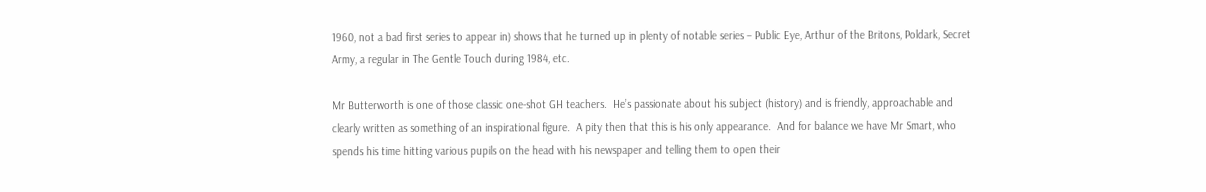1960, not a bad first series to appear in) shows that he turned up in plenty of notable series – Public Eye, Arthur of the Britons, Poldark, Secret Army, a regular in The Gentle Touch during 1984, etc.

Mr Butterworth is one of those classic one-shot GH teachers.  He’s passionate about his subject (history) and is friendly, approachable and clearly written as something of an inspirational figure.  A pity then that this is his only appearance.  And for balance we have Mr Smart, who spends his time hitting various pupils on the head with his newspaper and telling them to open their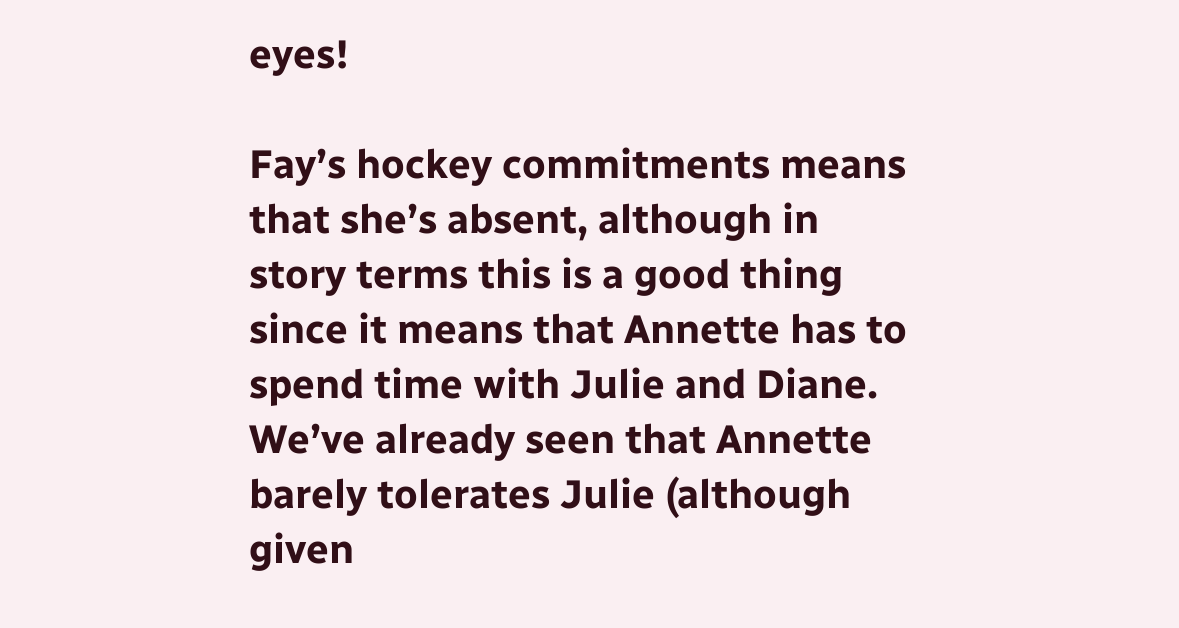eyes!

Fay’s hockey commitments means that she’s absent, although in story terms this is a good thing since it means that Annette has to spend time with Julie and Diane.  We’ve already seen that Annette barely tolerates Julie (although given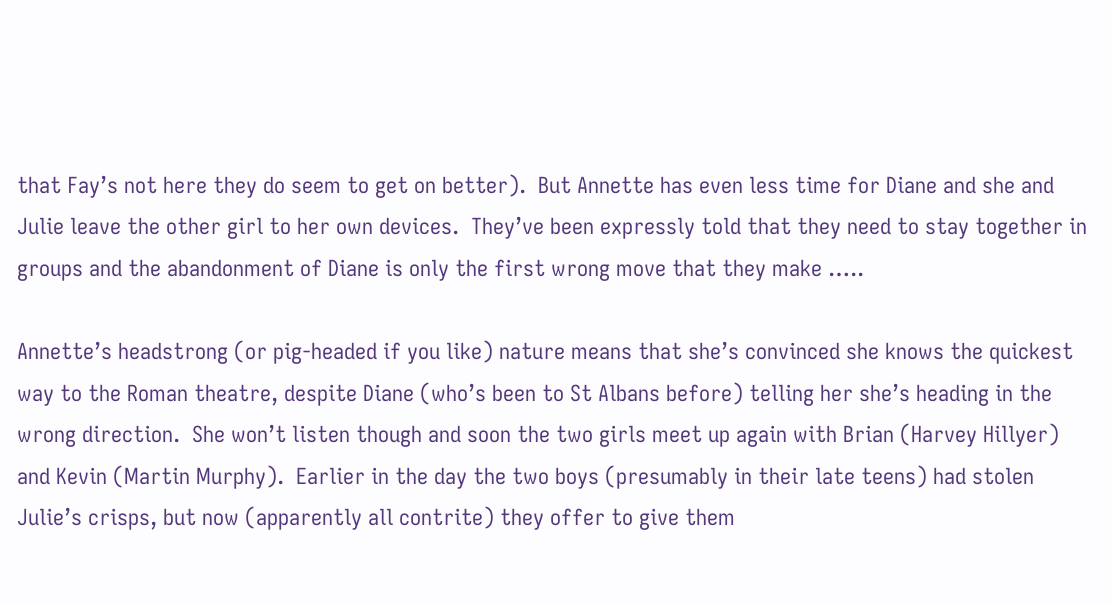that Fay’s not here they do seem to get on better).  But Annette has even less time for Diane and she and Julie leave the other girl to her own devices.  They’ve been expressly told that they need to stay together in groups and the abandonment of Diane is only the first wrong move that they make …..

Annette’s headstrong (or pig-headed if you like) nature means that she’s convinced she knows the quickest way to the Roman theatre, despite Diane (who’s been to St Albans before) telling her she’s heading in the wrong direction.  She won’t listen though and soon the two girls meet up again with Brian (Harvey Hillyer) and Kevin (Martin Murphy).  Earlier in the day the two boys (presumably in their late teens) had stolen Julie’s crisps, but now (apparently all contrite) they offer to give them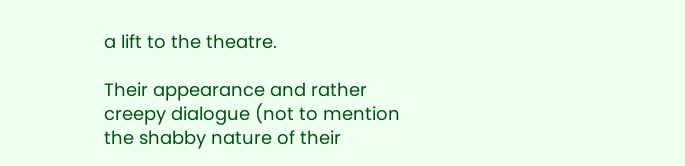a lift to the theatre.

Their appearance and rather creepy dialogue (not to mention the shabby nature of their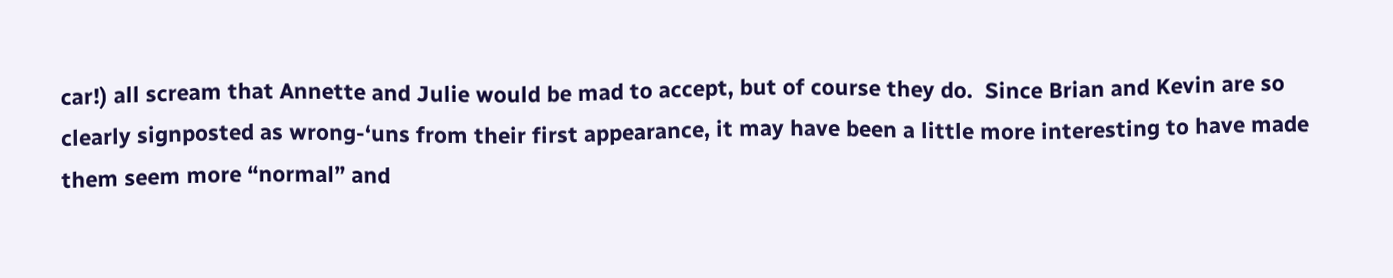car!) all scream that Annette and Julie would be mad to accept, but of course they do.  Since Brian and Kevin are so clearly signposted as wrong-‘uns from their first appearance, it may have been a little more interesting to have made them seem more “normal” and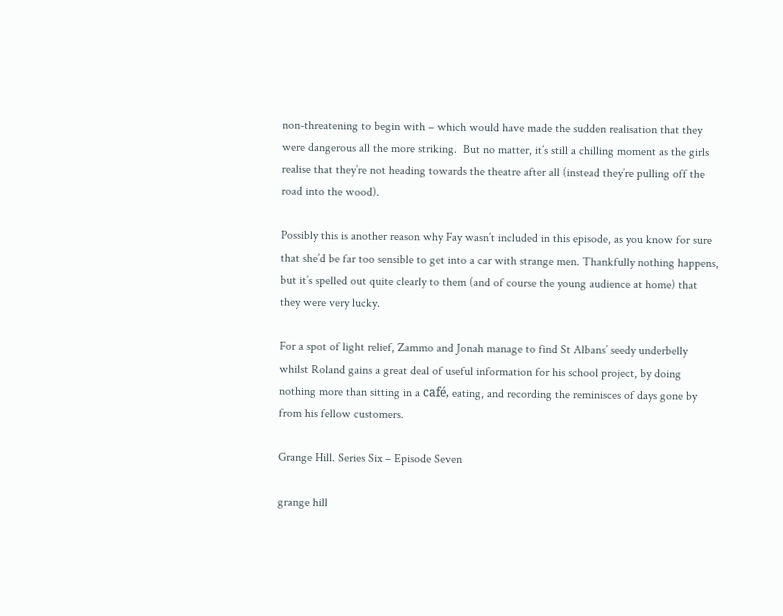non-threatening to begin with – which would have made the sudden realisation that they were dangerous all the more striking.  But no matter, it’s still a chilling moment as the girls realise that they’re not heading towards the theatre after all (instead they’re pulling off the road into the wood).

Possibly this is another reason why Fay wasn’t included in this episode, as you know for sure that she’d be far too sensible to get into a car with strange men. Thankfully nothing happens, but it’s spelled out quite clearly to them (and of course the young audience at home) that they were very lucky.

For a spot of light relief, Zammo and Jonah manage to find St Albans’ seedy underbelly whilst Roland gains a great deal of useful information for his school project, by doing nothing more than sitting in a café, eating, and recording the reminisces of days gone by from his fellow customers.

Grange Hill. Series Six – Episode Seven

grange hill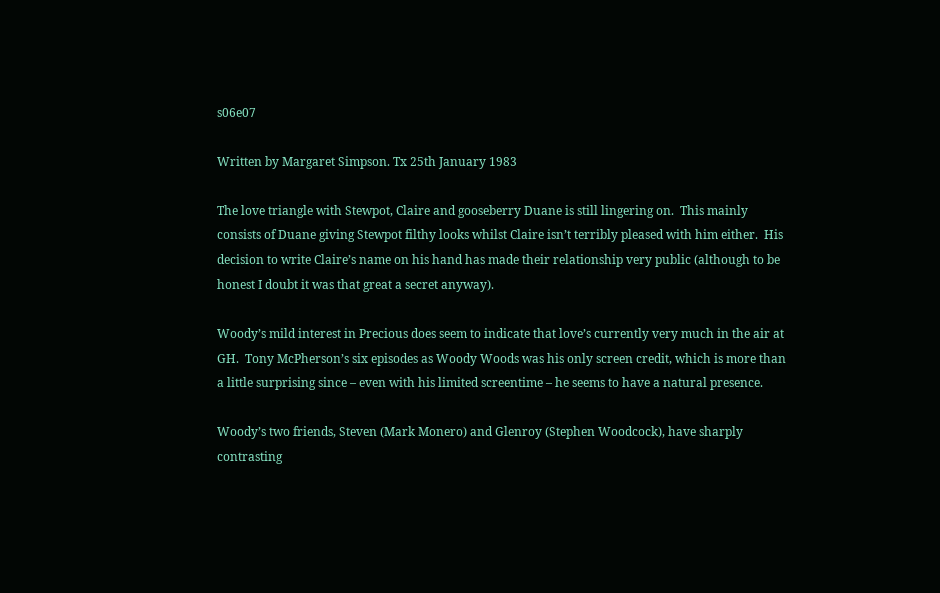s06e07

Written by Margaret Simpson. Tx 25th January 1983

The love triangle with Stewpot, Claire and gooseberry Duane is still lingering on.  This mainly consists of Duane giving Stewpot filthy looks whilst Claire isn’t terribly pleased with him either.  His decision to write Claire’s name on his hand has made their relationship very public (although to be honest I doubt it was that great a secret anyway).

Woody’s mild interest in Precious does seem to indicate that love’s currently very much in the air at GH.  Tony McPherson’s six episodes as Woody Woods was his only screen credit, which is more than a little surprising since – even with his limited screentime – he seems to have a natural presence.

Woody’s two friends, Steven (Mark Monero) and Glenroy (Stephen Woodcock), have sharply contrasting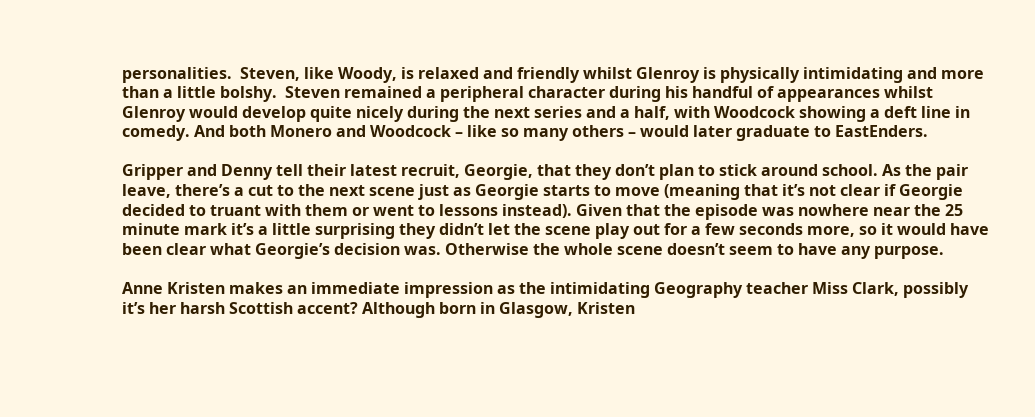personalities.  Steven, like Woody, is relaxed and friendly whilst Glenroy is physically intimidating and more than a little bolshy.  Steven remained a peripheral character during his handful of appearances whilst Glenroy would develop quite nicely during the next series and a half, with Woodcock showing a deft line in comedy. And both Monero and Woodcock – like so many others – would later graduate to EastEnders.

Gripper and Denny tell their latest recruit, Georgie, that they don’t plan to stick around school. As the pair leave, there’s a cut to the next scene just as Georgie starts to move (meaning that it’s not clear if Georgie decided to truant with them or went to lessons instead). Given that the episode was nowhere near the 25 minute mark it’s a little surprising they didn’t let the scene play out for a few seconds more, so it would have been clear what Georgie’s decision was. Otherwise the whole scene doesn’t seem to have any purpose.

Anne Kristen makes an immediate impression as the intimidating Geography teacher Miss Clark, possibly it’s her harsh Scottish accent? Although born in Glasgow, Kristen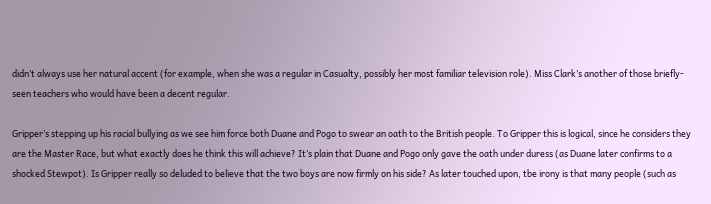didn’t always use her natural accent (for example, when she was a regular in Casualty, possibly her most familiar television role). Miss Clark’s another of those briefly-seen teachers who would have been a decent regular.

Gripper’s stepping up his racial bullying as we see him force both Duane and Pogo to swear an oath to the British people. To Gripper this is logical, since he considers they are the Master Race, but what exactly does he think this will achieve? It’s plain that Duane and Pogo only gave the oath under duress (as Duane later confirms to a shocked Stewpot). Is Gripper really so deluded to believe that the two boys are now firmly on his side? As later touched upon, tbe irony is that many people (such as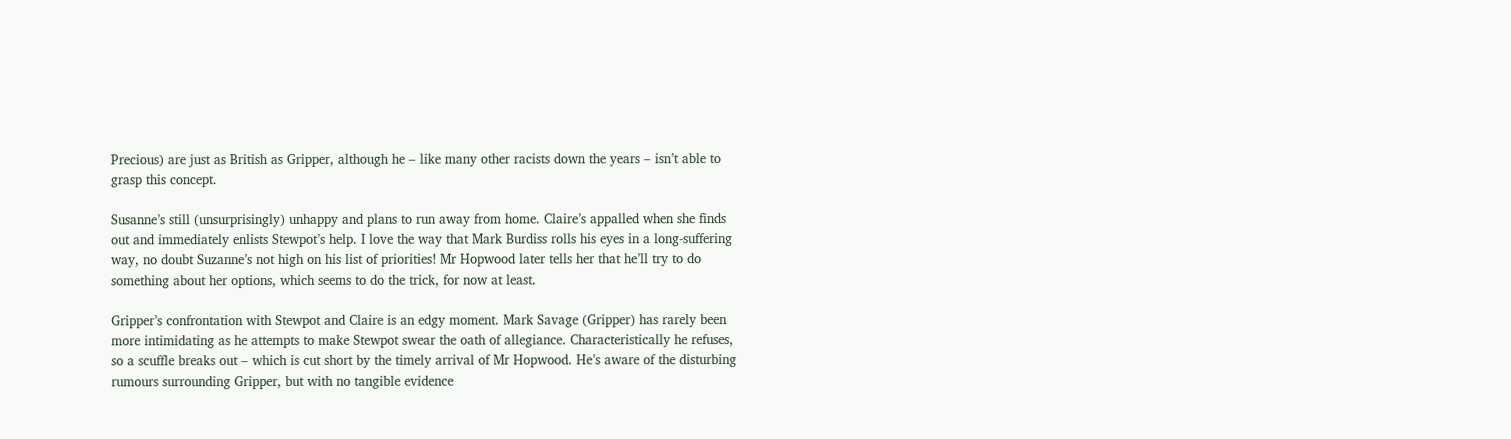Precious) are just as British as Gripper, although he – like many other racists down the years – isn’t able to grasp this concept.

Susanne’s still (unsurprisingly) unhappy and plans to run away from home. Claire’s appalled when she finds out and immediately enlists Stewpot’s help. I love the way that Mark Burdiss rolls his eyes in a long-suffering way, no doubt Suzanne’s not high on his list of priorities! Mr Hopwood later tells her that he’ll try to do something about her options, which seems to do the trick, for now at least.

Gripper’s confrontation with Stewpot and Claire is an edgy moment. Mark Savage (Gripper) has rarely been more intimidating as he attempts to make Stewpot swear the oath of allegiance. Characteristically he refuses, so a scuffle breaks out – which is cut short by the timely arrival of Mr Hopwood. He’s aware of the disturbing rumours surrounding Gripper, but with no tangible evidence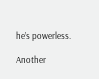he’s powerless.

Another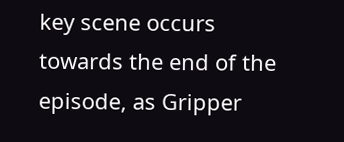key scene occurs towards the end of the episode, as Gripper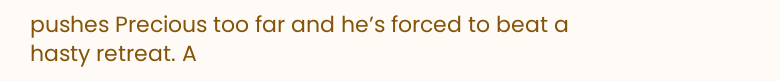pushes Precious too far and he’s forced to beat a hasty retreat. A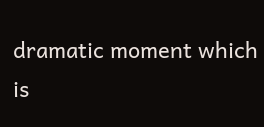dramatic moment which is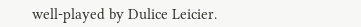well-played by Dulice Leicier.